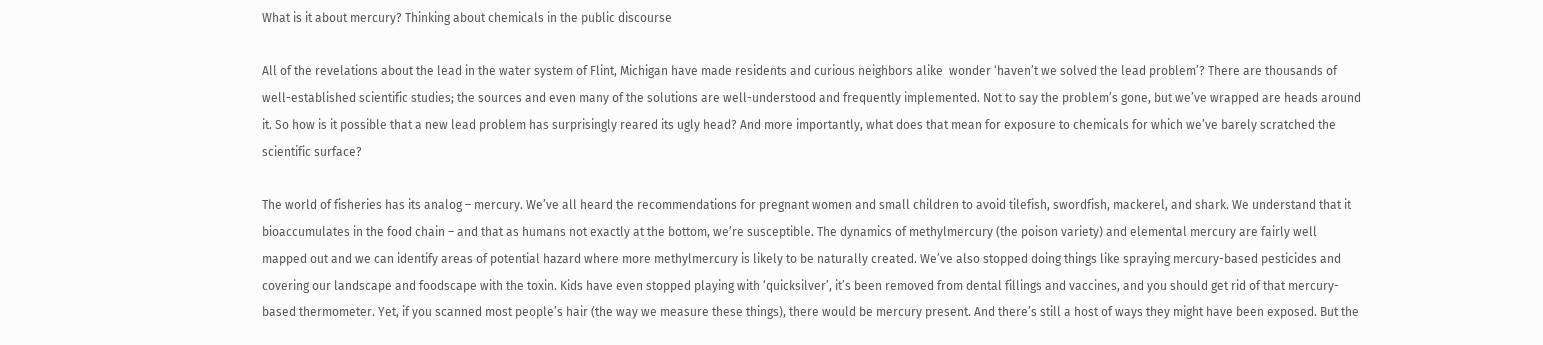What is it about mercury? Thinking about chemicals in the public discourse

All of the revelations about the lead in the water system of Flint, Michigan have made residents and curious neighbors alike  wonder ‘haven’t we solved the lead problem’? There are thousands of well-established scientific studies; the sources and even many of the solutions are well-understood and frequently implemented. Not to say the problem’s gone, but we’ve wrapped are heads around it. So how is it possible that a new lead problem has surprisingly reared its ugly head? And more importantly, what does that mean for exposure to chemicals for which we’ve barely scratched the scientific surface?

The world of fisheries has its analog – mercury. We’ve all heard the recommendations for pregnant women and small children to avoid tilefish, swordfish, mackerel, and shark. We understand that it bioaccumulates in the food chain – and that as humans not exactly at the bottom, we’re susceptible. The dynamics of methylmercury (the poison variety) and elemental mercury are fairly well mapped out and we can identify areas of potential hazard where more methylmercury is likely to be naturally created. We’ve also stopped doing things like spraying mercury-based pesticides and covering our landscape and foodscape with the toxin. Kids have even stopped playing with ‘quicksilver’, it’s been removed from dental fillings and vaccines, and you should get rid of that mercury-based thermometer. Yet, if you scanned most people’s hair (the way we measure these things), there would be mercury present. And there’s still a host of ways they might have been exposed. But the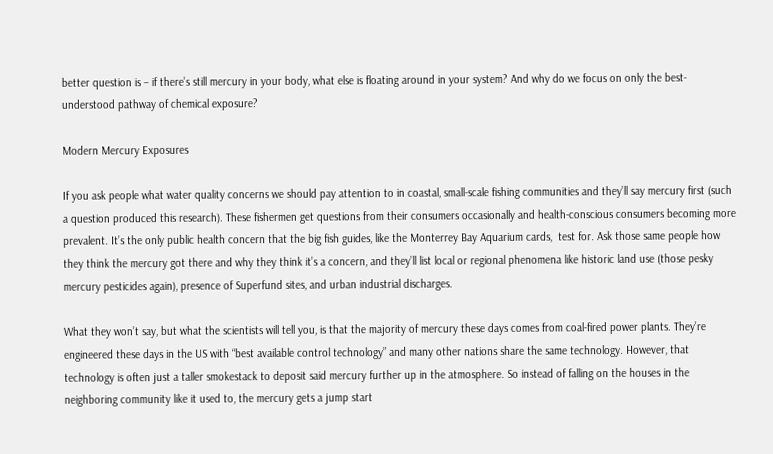better question is – if there’s still mercury in your body, what else is floating around in your system? And why do we focus on only the best-understood pathway of chemical exposure?

Modern Mercury Exposures

If you ask people what water quality concerns we should pay attention to in coastal, small-scale fishing communities and they’ll say mercury first (such a question produced this research). These fishermen get questions from their consumers occasionally and health-conscious consumers becoming more prevalent. It’s the only public health concern that the big fish guides, like the Monterrey Bay Aquarium cards,  test for. Ask those same people how they think the mercury got there and why they think it’s a concern, and they’ll list local or regional phenomena like historic land use (those pesky mercury pesticides again), presence of Superfund sites, and urban industrial discharges.

What they won’t say, but what the scientists will tell you, is that the majority of mercury these days comes from coal-fired power plants. They’re engineered these days in the US with “best available control technology” and many other nations share the same technology. However, that technology is often just a taller smokestack to deposit said mercury further up in the atmosphere. So instead of falling on the houses in the neighboring community like it used to, the mercury gets a jump start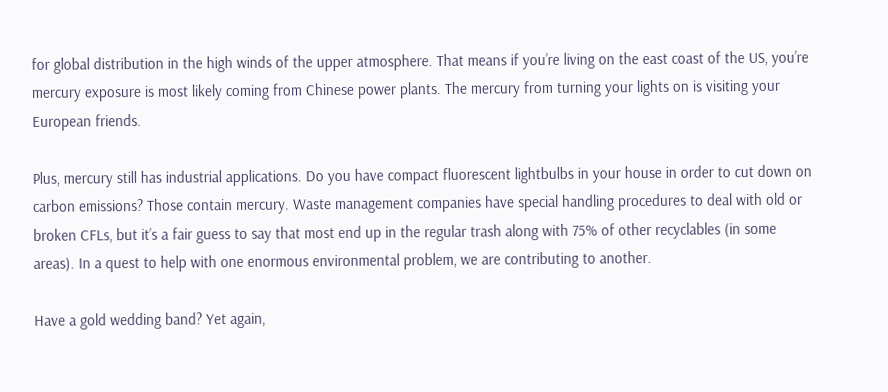for global distribution in the high winds of the upper atmosphere. That means if you’re living on the east coast of the US, you’re mercury exposure is most likely coming from Chinese power plants. The mercury from turning your lights on is visiting your European friends.

Plus, mercury still has industrial applications. Do you have compact fluorescent lightbulbs in your house in order to cut down on carbon emissions? Those contain mercury. Waste management companies have special handling procedures to deal with old or broken CFLs, but it’s a fair guess to say that most end up in the regular trash along with 75% of other recyclables (in some areas). In a quest to help with one enormous environmental problem, we are contributing to another.

Have a gold wedding band? Yet again,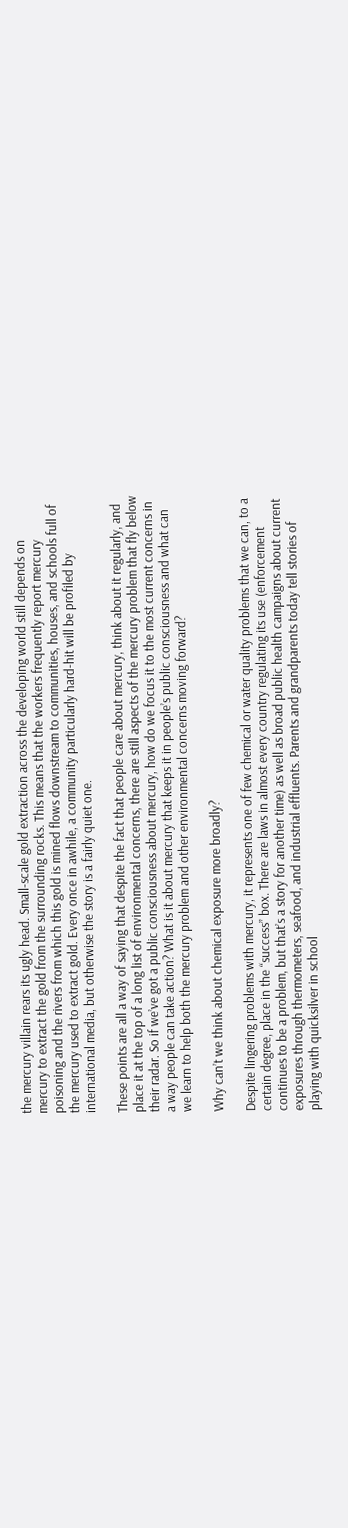the mercury villain rears its ugly head. Small-scale gold extraction across the developing world still depends on mercury to extract the gold from the surrounding rocks. This means that the workers frequently report mercury poisoning and the rivers from which this gold is mined flows downstream to communities, houses, and schools full of the mercury used to extract gold. Every once in awhile, a community particularly hard-hit will be profiled by international media, but otherwise the story is a fairly quiet one.

These points are all a way of saying that despite the fact that people care about mercury, think about it regularly, and place it at the top of a long list of environmental concerns, there are still aspects of the mercury problem that fly below their radar. So if we’ve got a public consciousness about mercury, how do we focus it to the most current concerns in a way people can take action? What is it about mercury that keeps it in people’s public consciousness and what can we learn to help both the mercury problem and other environmental concerns moving forward?

Why can’t we think about chemical exposure more broadly?

Despite lingering problems with mercury, it represents one of few chemical or water quality problems that we can, to a certain degree, place in the “success” box. There are laws in almost every country regulating its use (enforcement continues to be a problem, but that’s a story for another time) as well as broad public health campaigns about current exposures through thermometers, seafood, and industrial effluents. Parents and grandparents today tell stories of playing with quicksilver in school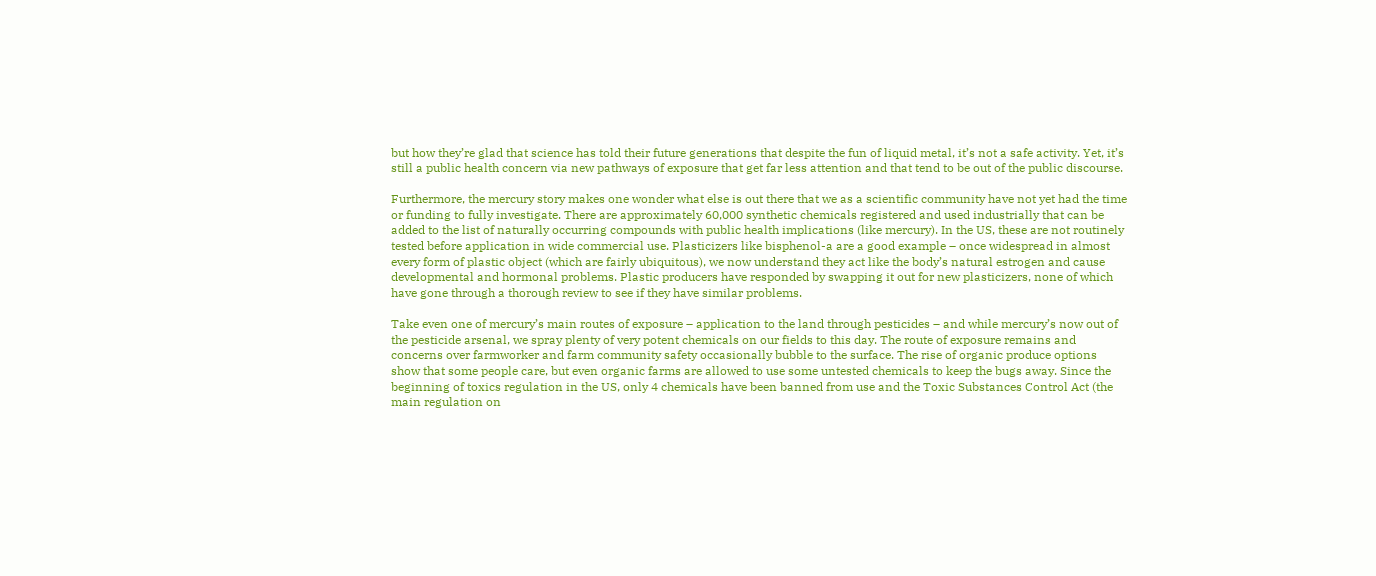but how they’re glad that science has told their future generations that despite the fun of liquid metal, it’s not a safe activity. Yet, it’s still a public health concern via new pathways of exposure that get far less attention and that tend to be out of the public discourse.

Furthermore, the mercury story makes one wonder what else is out there that we as a scientific community have not yet had the time or funding to fully investigate. There are approximately 60,000 synthetic chemicals registered and used industrially that can be added to the list of naturally occurring compounds with public health implications (like mercury). In the US, these are not routinely tested before application in wide commercial use. Plasticizers like bisphenol-a are a good example – once widespread in almost every form of plastic object (which are fairly ubiquitous), we now understand they act like the body’s natural estrogen and cause developmental and hormonal problems. Plastic producers have responded by swapping it out for new plasticizers, none of which have gone through a thorough review to see if they have similar problems.

Take even one of mercury’s main routes of exposure – application to the land through pesticides – and while mercury’s now out of the pesticide arsenal, we spray plenty of very potent chemicals on our fields to this day. The route of exposure remains and concerns over farmworker and farm community safety occasionally bubble to the surface. The rise of organic produce options show that some people care, but even organic farms are allowed to use some untested chemicals to keep the bugs away. Since the beginning of toxics regulation in the US, only 4 chemicals have been banned from use and the Toxic Substances Control Act (the main regulation on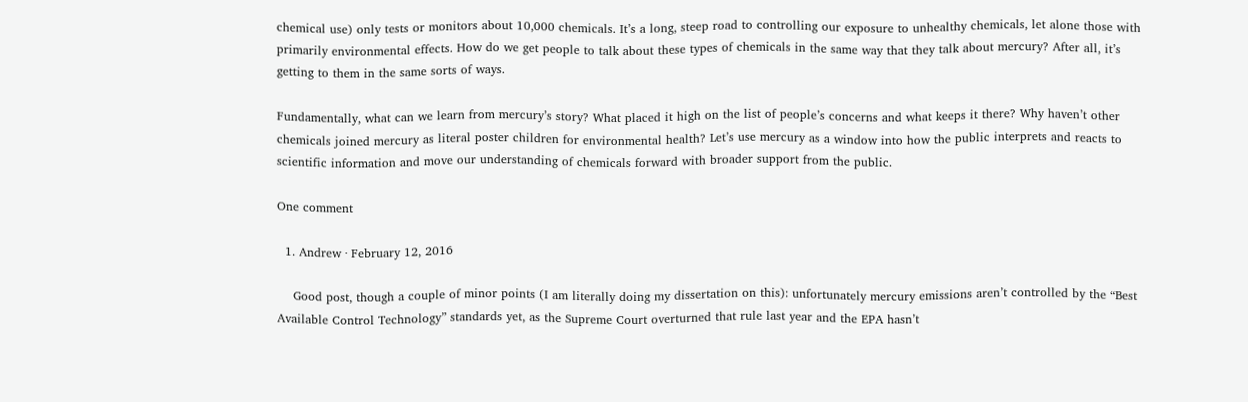chemical use) only tests or monitors about 10,000 chemicals. It’s a long, steep road to controlling our exposure to unhealthy chemicals, let alone those with primarily environmental effects. How do we get people to talk about these types of chemicals in the same way that they talk about mercury? After all, it’s getting to them in the same sorts of ways.

Fundamentally, what can we learn from mercury’s story? What placed it high on the list of people’s concerns and what keeps it there? Why haven’t other chemicals joined mercury as literal poster children for environmental health? Let’s use mercury as a window into how the public interprets and reacts to scientific information and move our understanding of chemicals forward with broader support from the public.

One comment

  1. Andrew · February 12, 2016

    Good post, though a couple of minor points (I am literally doing my dissertation on this): unfortunately mercury emissions aren’t controlled by the “Best Available Control Technology” standards yet, as the Supreme Court overturned that rule last year and the EPA hasn’t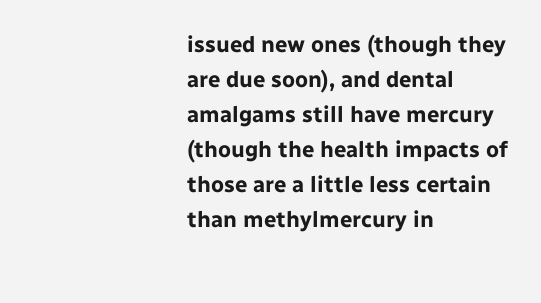issued new ones (though they are due soon), and dental amalgams still have mercury (though the health impacts of those are a little less certain than methylmercury in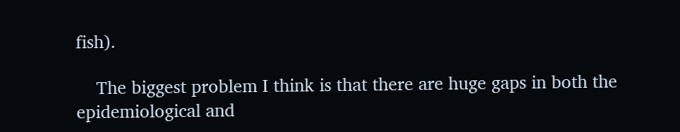fish).

    The biggest problem I think is that there are huge gaps in both the epidemiological and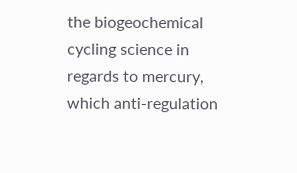the biogeochemical cycling science in regards to mercury, which anti-regulation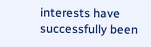interests have successfully been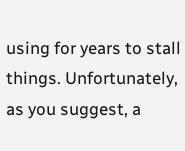using for years to stall things. Unfortunately, as you suggest, a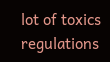lot of toxics regulations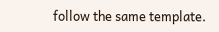follow the same template.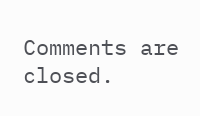Comments are closed.